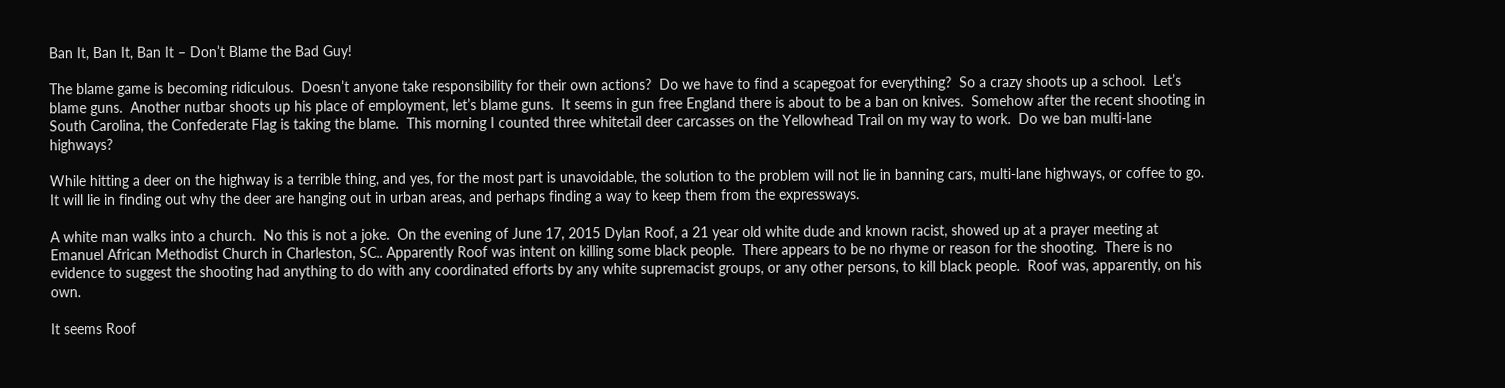Ban It, Ban It, Ban It – Don’t Blame the Bad Guy!

The blame game is becoming ridiculous.  Doesn’t anyone take responsibility for their own actions?  Do we have to find a scapegoat for everything?  So a crazy shoots up a school.  Let’s blame guns.  Another nutbar shoots up his place of employment, let’s blame guns.  It seems in gun free England there is about to be a ban on knives.  Somehow after the recent shooting in South Carolina, the Confederate Flag is taking the blame.  This morning I counted three whitetail deer carcasses on the Yellowhead Trail on my way to work.  Do we ban multi-lane highways?

While hitting a deer on the highway is a terrible thing, and yes, for the most part is unavoidable, the solution to the problem will not lie in banning cars, multi-lane highways, or coffee to go.  It will lie in finding out why the deer are hanging out in urban areas, and perhaps finding a way to keep them from the expressways.

A white man walks into a church.  No this is not a joke.  On the evening of June 17, 2015 Dylan Roof, a 21 year old white dude and known racist, showed up at a prayer meeting at Emanuel African Methodist Church in Charleston, SC.. Apparently Roof was intent on killing some black people.  There appears to be no rhyme or reason for the shooting.  There is no evidence to suggest the shooting had anything to do with any coordinated efforts by any white supremacist groups, or any other persons, to kill black people.  Roof was, apparently, on his own.

It seems Roof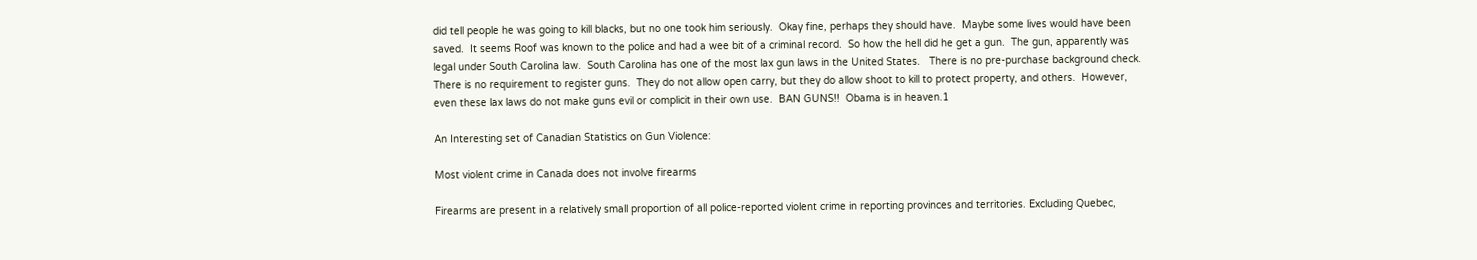did tell people he was going to kill blacks, but no one took him seriously.  Okay fine, perhaps they should have.  Maybe some lives would have been saved.  It seems Roof was known to the police and had a wee bit of a criminal record.  So how the hell did he get a gun.  The gun, apparently was legal under South Carolina law.  South Carolina has one of the most lax gun laws in the United States.   There is no pre-purchase background check.  There is no requirement to register guns.  They do not allow open carry, but they do allow shoot to kill to protect property, and others.  However, even these lax laws do not make guns evil or complicit in their own use.  BAN GUNS!!  Obama is in heaven.1

An Interesting set of Canadian Statistics on Gun Violence:

Most violent crime in Canada does not involve firearms

Firearms are present in a relatively small proportion of all police-reported violent crime in reporting provinces and territories. Excluding Quebec,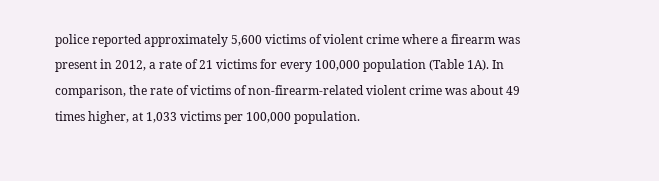police reported approximately 5,600 victims of violent crime where a firearm was present in 2012, a rate of 21 victims for every 100,000 population (Table 1A). In comparison, the rate of victims of non-firearm-related violent crime was about 49 times higher, at 1,033 victims per 100,000 population.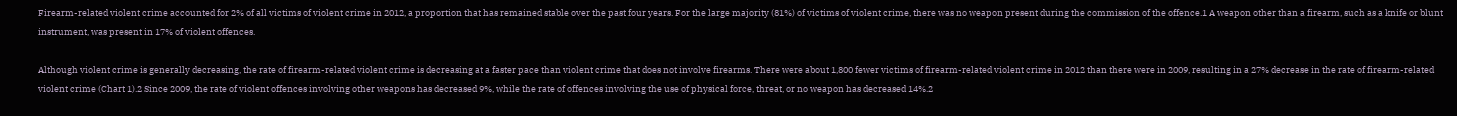Firearm-related violent crime accounted for 2% of all victims of violent crime in 2012, a proportion that has remained stable over the past four years. For the large majority (81%) of victims of violent crime, there was no weapon present during the commission of the offence.1 A weapon other than a firearm, such as a knife or blunt instrument, was present in 17% of violent offences.

Although violent crime is generally decreasing, the rate of firearm-related violent crime is decreasing at a faster pace than violent crime that does not involve firearms. There were about 1,800 fewer victims of firearm-related violent crime in 2012 than there were in 2009, resulting in a 27% decrease in the rate of firearm-related violent crime (Chart 1).2 Since 2009, the rate of violent offences involving other weapons has decreased 9%, while the rate of offences involving the use of physical force, threat, or no weapon has decreased 14%.2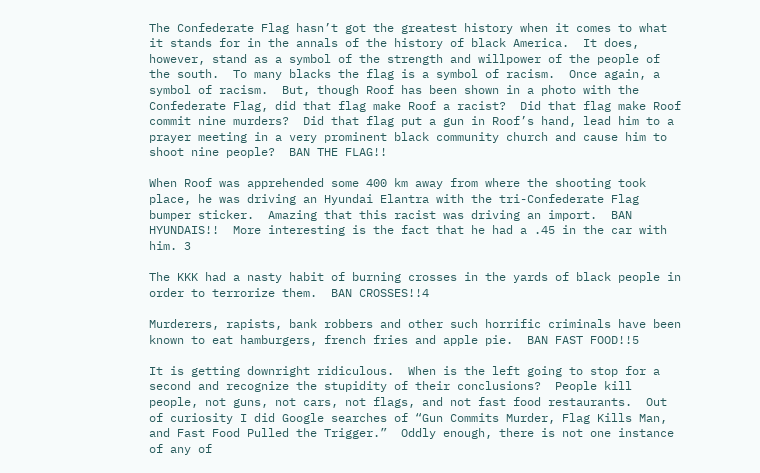The Confederate Flag hasn’t got the greatest history when it comes to what it stands for in the annals of the history of black America.  It does, however, stand as a symbol of the strength and willpower of the people of the south.  To many blacks the flag is a symbol of racism.  Once again, a symbol of racism.  But, though Roof has been shown in a photo with the Confederate Flag, did that flag make Roof a racist?  Did that flag make Roof commit nine murders?  Did that flag put a gun in Roof’s hand, lead him to a prayer meeting in a very prominent black community church and cause him to shoot nine people?  BAN THE FLAG!!

When Roof was apprehended some 400 km away from where the shooting took place, he was driving an Hyundai Elantra with the tri-Confederate Flag bumper sticker.  Amazing that this racist was driving an import.  BAN HYUNDAIS!!  More interesting is the fact that he had a .45 in the car with him. 3

The KKK had a nasty habit of burning crosses in the yards of black people in order to terrorize them.  BAN CROSSES!!4

Murderers, rapists, bank robbers and other such horrific criminals have been known to eat hamburgers, french fries and apple pie.  BAN FAST FOOD!!5

It is getting downright ridiculous.  When is the left going to stop for a second and recognize the stupidity of their conclusions?  People kill people, not guns, not cars, not flags, and not fast food restaurants.  Out of curiosity I did Google searches of “Gun Commits Murder, Flag Kills Man, and Fast Food Pulled the Trigger.”  Oddly enough, there is not one instance of any of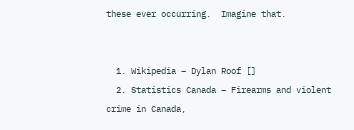these ever occurring.  Imagine that.


  1. Wikipedia – Dylan Roof []
  2. Statistics Canada – Firearms and violent crime in Canada,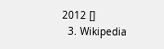2012 []
  3. Wikipedia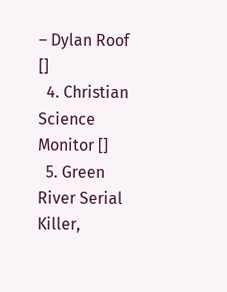– Dylan Roof []
  4. Christian Science Monitor []
  5. Green River Serial Killer,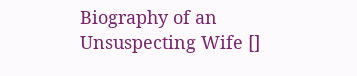Biography of an Unsuspecting Wife []